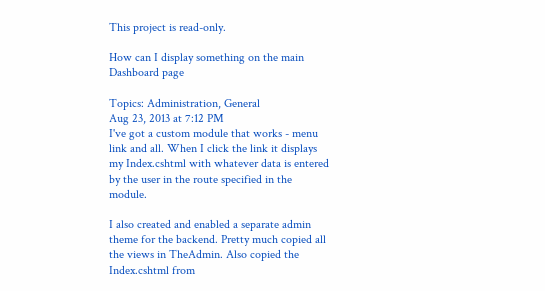This project is read-only.

How can I display something on the main Dashboard page

Topics: Administration, General
Aug 23, 2013 at 7:12 PM
I've got a custom module that works - menu link and all. When I click the link it displays my Index.cshtml with whatever data is entered by the user in the route specified in the module.

I also created and enabled a separate admin theme for the backend. Pretty much copied all the views in TheAdmin. Also copied the Index.cshtml from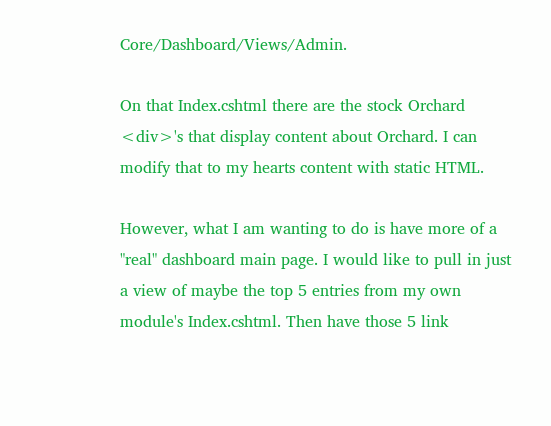Core/Dashboard/Views/Admin.

On that Index.cshtml there are the stock Orchard <div>'s that display content about Orchard. I can modify that to my hearts content with static HTML.

However, what I am wanting to do is have more of a "real" dashboard main page. I would like to pull in just a view of maybe the top 5 entries from my own module's Index.cshtml. Then have those 5 link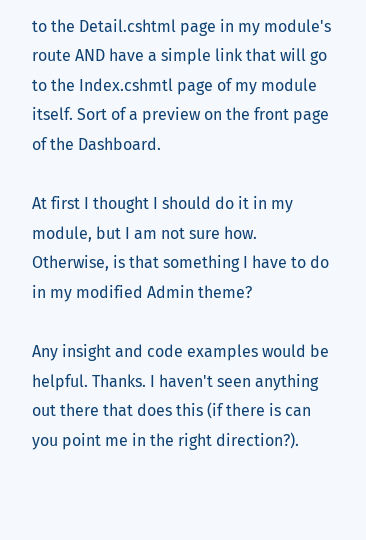to the Detail.cshtml page in my module's route AND have a simple link that will go to the Index.cshmtl page of my module itself. Sort of a preview on the front page of the Dashboard.

At first I thought I should do it in my module, but I am not sure how. Otherwise, is that something I have to do in my modified Admin theme?

Any insight and code examples would be helpful. Thanks. I haven't seen anything out there that does this (if there is can you point me in the right direction?).